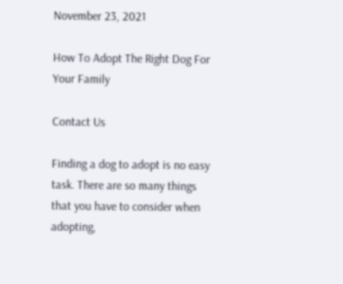November 23, 2021

How To Adopt The Right Dog For Your Family

Contact Us

Finding a dog to adopt is no easy task. There are so many things that you have to consider when adopting,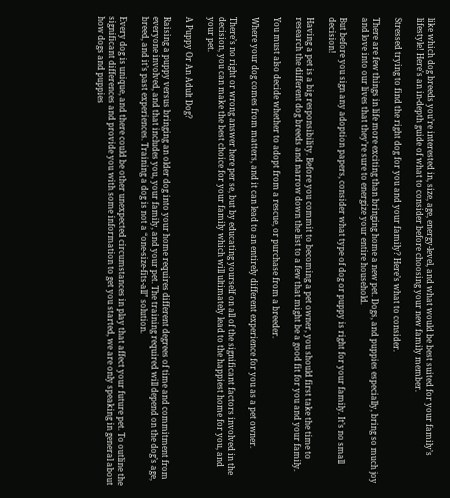like which dog breeds you’re interested in, size, age, energy-level, and what would be best suited for your family’s lifestyle! Here's an in-depth guide of what to consider before choosing your new family member.

Stressed trying to find the right dog for you and your family? Here’s what to consider.

There are few things in life more exciting than bringing home a new pet. Dogs, and puppies especially, bring so much joy and love into our lives that they’re sure to energize your entire household.

But before you sign any adoption papers, consider what type of dog or puppy is right for your family. It’s no small decision!

Having a pet is a big responsibility. Before you commit to becoming a pet owner, you should first take the time to research the different dog breeds and narrow down the list to a few that might be a good fit for you and your family.

You must also decide whether to adopt from a rescue, or purchase from a breeder.

Where your dog comes from matters, and it can lead to an entirely different experience for you as a pet owner.

There’s no right or wrong answer here per se, but by educating yourself on all of the significant factors involved in the decision, you can make the best choice for your family which will ultimately lead to the happiest home for you, and your pet.

A Puppy Or An Adult Dog?

Raising a puppy versus bringing an older dog into your home requires different degrees of time and commitment from everyone involved, and that includes you, your family, and your pet. The training required will depend on the dog’s age, breed, and it’s past experiences. Training a dog is not a “one-size-fits-all” solution.

Every dog is unique, and there could be other unexpected circumstances in play that affect your future pet. To outline the significant differences and provide you with some information to get you started, we are only speaking in general about how dogs and puppies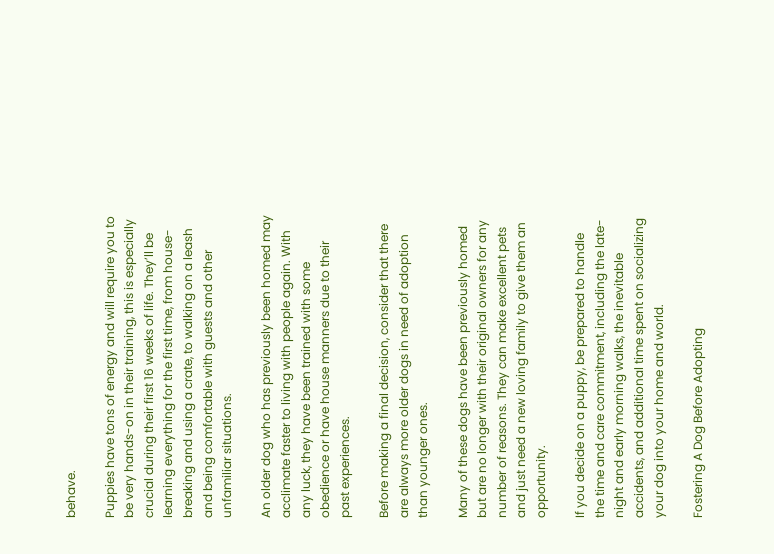behave.

Puppies have tons of energy and will require you to be very hands-on in their training, this is especially crucial during their first 16 weeks of life. They’ll be learning everything for the first time, from house-breaking and using a crate, to walking on a leash and being comfortable with guests and other unfamiliar situations.

An older dog who has previously been homed may acclimate faster to living with people again. With any luck, they have been trained with some obedience or have house manners due to their past experiences.

Before making a final decision, consider that there are always more older dogs in need of adoption than younger ones.

Many of these dogs have been previously homed but are no longer with their original owners for any number of reasons. They can make excellent pets and just need a new loving family to give them an opportunity.

If you decide on a puppy, be prepared to handle the time and care commitment, including the late-night and early morning walks, the inevitable accidents, and additional time spent on socializing your dog into your home and world.

Fostering A Dog Before Adopting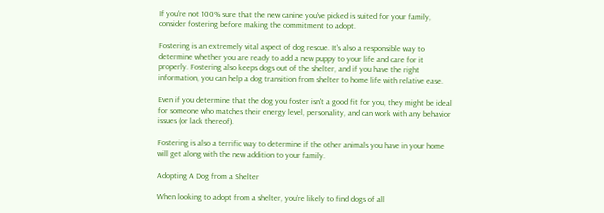If you're not 100% sure that the new canine you've picked is suited for your family, consider fostering before making the commitment to adopt.

Fostering is an extremely vital aspect of dog rescue. It's also a responsible way to determine whether you are ready to add a new puppy to your life and care for it properly. Fostering also keeps dogs out of the shelter, and if you have the right information, you can help a dog transition from shelter to home life with relative ease.

Even if you determine that the dog you foster isn't a good fit for you, they might be ideal for someone who matches their energy level, personality, and can work with any behavior issues (or lack thereof).

Fostering is also a terrific way to determine if the other animals you have in your home will get along with the new addition to your family.

Adopting A Dog from a Shelter

When looking to adopt from a shelter, you’re likely to find dogs of all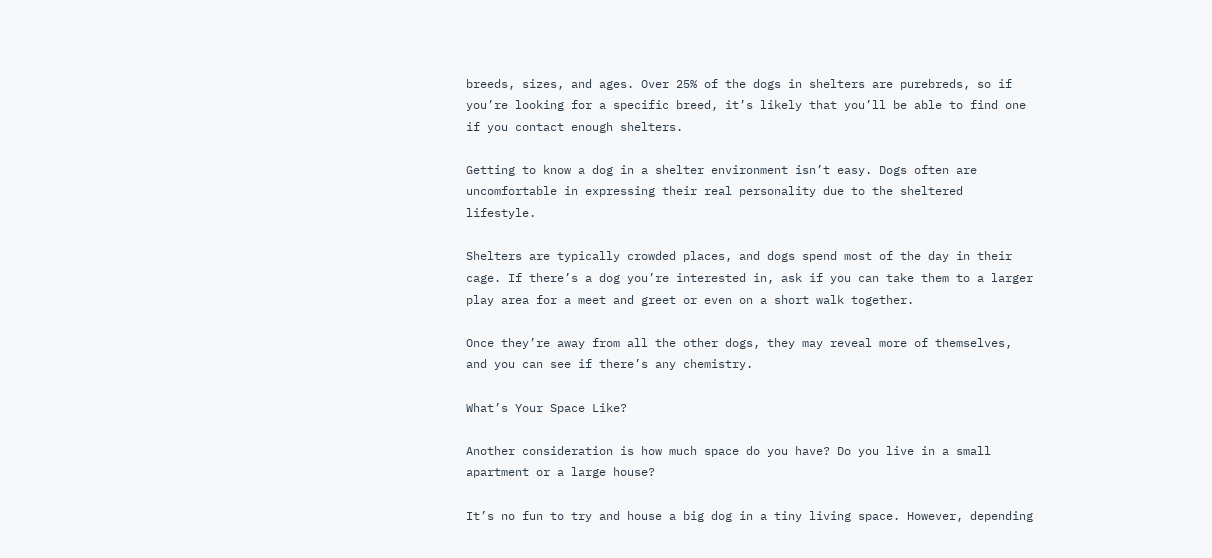breeds, sizes, and ages. Over 25% of the dogs in shelters are purebreds, so if you’re looking for a specific breed, it’s likely that you’ll be able to find one if you contact enough shelters.

Getting to know a dog in a shelter environment isn’t easy. Dogs often are uncomfortable in expressing their real personality due to the sheltered lifestyle.

Shelters are typically crowded places, and dogs spend most of the day in their cage. If there’s a dog you’re interested in, ask if you can take them to a larger play area for a meet and greet or even on a short walk together.

Once they’re away from all the other dogs, they may reveal more of themselves, and you can see if there’s any chemistry.

What’s Your Space Like?

Another consideration is how much space do you have? Do you live in a small apartment or a large house?

It’s no fun to try and house a big dog in a tiny living space. However, depending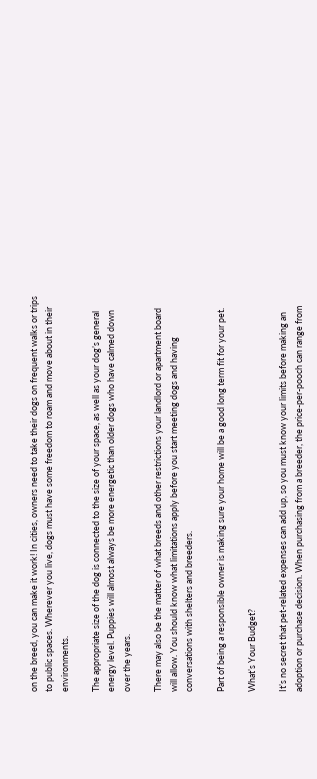on the breed, you can make it work! In cities, owners need to take their dogs on frequent walks or trips to public spaces. Wherever you live, dogs must have some freedom to roam and move about in their environments.

The appropriate size of the dog is connected to the size of your space, as well as your dog’s general energy level. Puppies will almost always be more energetic than older dogs who have calmed down over the years.

There may also be the matter of what breeds and other restrictions your landlord or apartment board will allow. You should know what limitations apply before you start meeting dogs and having conversations with shelters and breeders.

Part of being a responsible owner is making sure your home will be a good long term fit for your pet.

What’s Your Budget?

It’s no secret that pet-related expenses can add up, so you must know your limits before making an adoption or purchase decision. When purchasing from a breeder, the price-per-pooch can range from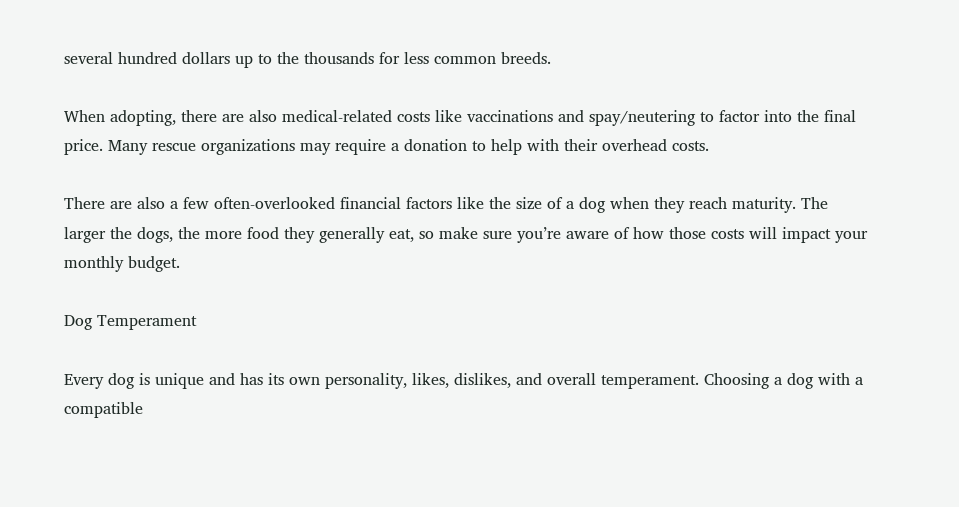several hundred dollars up to the thousands for less common breeds.

When adopting, there are also medical-related costs like vaccinations and spay/neutering to factor into the final price. Many rescue organizations may require a donation to help with their overhead costs.

There are also a few often-overlooked financial factors like the size of a dog when they reach maturity. The larger the dogs, the more food they generally eat, so make sure you’re aware of how those costs will impact your monthly budget.

Dog Temperament

Every dog is unique and has its own personality, likes, dislikes, and overall temperament. Choosing a dog with a compatible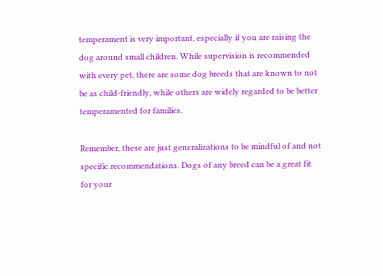temperament is very important, especially if you are raising the dog around small children. While supervision is recommended with every pet, there are some dog breeds that are known to not be as child-friendly, while others are widely regarded to be better temperamented for families.

Remember, these are just generalizations to be mindful of and not specific recommendations. Dogs of any breed can be a great fit for your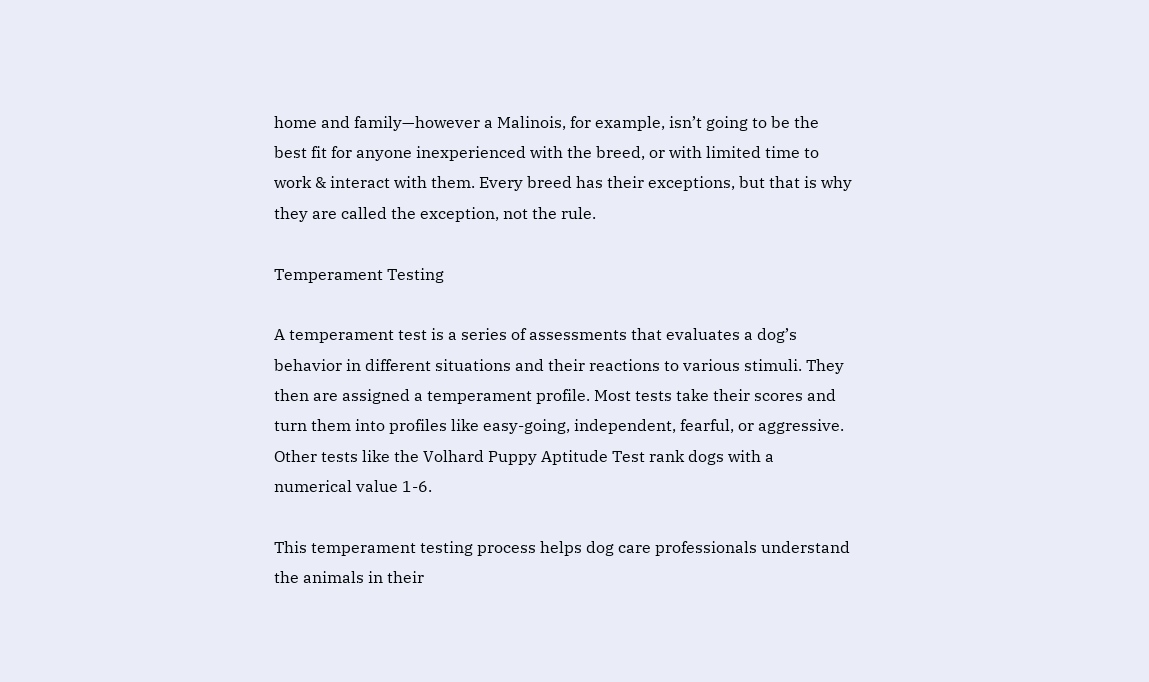home and family—however a Malinois, for example, isn’t going to be the best fit for anyone inexperienced with the breed, or with limited time to work & interact with them. Every breed has their exceptions, but that is why they are called the exception, not the rule.

Temperament Testing

A temperament test is a series of assessments that evaluates a dog’s behavior in different situations and their reactions to various stimuli. They then are assigned a temperament profile. Most tests take their scores and turn them into profiles like easy-going, independent, fearful, or aggressive. Other tests like the Volhard Puppy Aptitude Test rank dogs with a numerical value 1-6.

This temperament testing process helps dog care professionals understand the animals in their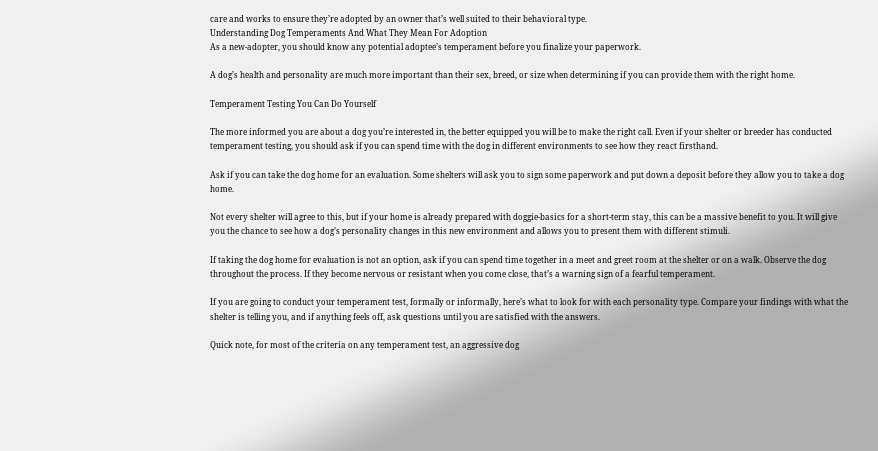care and works to ensure they’re adopted by an owner that’s well suited to their behavioral type.
Understanding Dog Temperaments And What They Mean For Adoption
As a new-adopter, you should know any potential adoptee’s temperament before you finalize your paperwork.

A dog’s health and personality are much more important than their sex, breed, or size when determining if you can provide them with the right home.

Temperament Testing You Can Do Yourself

The more informed you are about a dog you’re interested in, the better equipped you will be to make the right call. Even if your shelter or breeder has conducted temperament testing, you should ask if you can spend time with the dog in different environments to see how they react firsthand.

Ask if you can take the dog home for an evaluation. Some shelters will ask you to sign some paperwork and put down a deposit before they allow you to take a dog home.

Not every shelter will agree to this, but if your home is already prepared with doggie-basics for a short-term stay, this can be a massive benefit to you. It will give you the chance to see how a dog’s personality changes in this new environment and allows you to present them with different stimuli.

If taking the dog home for evaluation is not an option, ask if you can spend time together in a meet and greet room at the shelter or on a walk. Observe the dog throughout the process. If they become nervous or resistant when you come close, that’s a warning sign of a fearful temperament.

If you are going to conduct your temperament test, formally or informally, here’s what to look for with each personality type. Compare your findings with what the shelter is telling you, and if anything feels off, ask questions until you are satisfied with the answers.

Quick note, for most of the criteria on any temperament test, an aggressive dog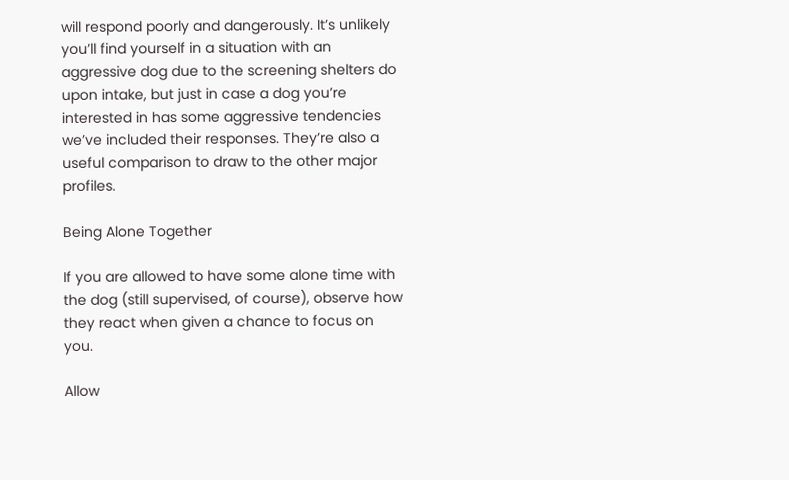will respond poorly and dangerously. It’s unlikely you’ll find yourself in a situation with an aggressive dog due to the screening shelters do upon intake, but just in case a dog you’re interested in has some aggressive tendencies we’ve included their responses. They’re also a useful comparison to draw to the other major profiles.

Being Alone Together

If you are allowed to have some alone time with the dog (still supervised, of course), observe how they react when given a chance to focus on you.

Allow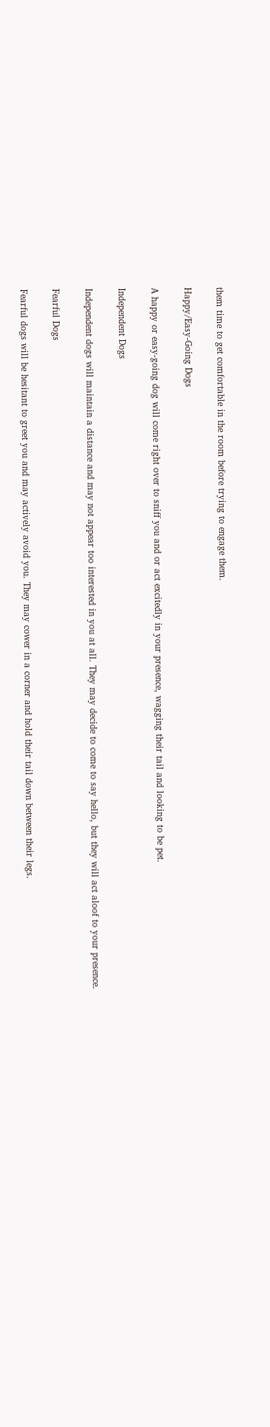them time to get comfortable in the room before trying to engage them.

Happy/Easy-Going Dogs

A happy or easy-going dog will come right over to sniff you and or act excitedly in your presence, wagging their tail and looking to be pet.

Independent Dogs

Independent dogs will maintain a distance and may not appear too interested in you at all. They may decide to come to say hello, but they will act aloof to your presence.

Fearful Dogs

Fearful dogs will be hesitant to greet you and may actively avoid you. They may cower in a corner and hold their tail down between their legs.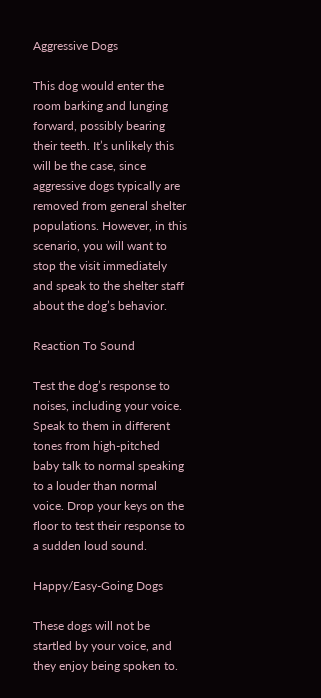Aggressive Dogs

This dog would enter the room barking and lunging forward, possibly bearing their teeth. It’s unlikely this will be the case, since aggressive dogs typically are removed from general shelter populations. However, in this scenario, you will want to stop the visit immediately and speak to the shelter staff about the dog’s behavior.

Reaction To Sound

Test the dog’s response to noises, including your voice. Speak to them in different tones from high-pitched baby talk to normal speaking to a louder than normal voice. Drop your keys on the floor to test their response to a sudden loud sound.

Happy/Easy-Going Dogs

These dogs will not be startled by your voice, and they enjoy being spoken to.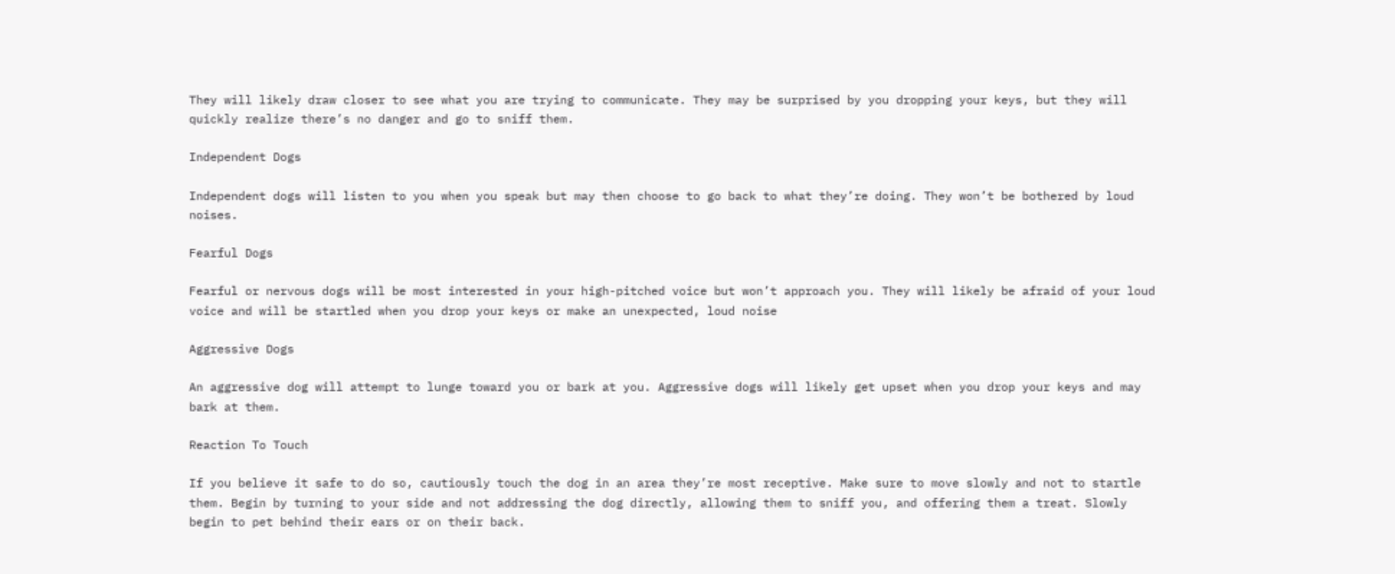They will likely draw closer to see what you are trying to communicate. They may be surprised by you dropping your keys, but they will quickly realize there’s no danger and go to sniff them.

Independent Dogs

Independent dogs will listen to you when you speak but may then choose to go back to what they’re doing. They won’t be bothered by loud noises.

Fearful Dogs

Fearful or nervous dogs will be most interested in your high-pitched voice but won’t approach you. They will likely be afraid of your loud voice and will be startled when you drop your keys or make an unexpected, loud noise

Aggressive Dogs

An aggressive dog will attempt to lunge toward you or bark at you. Aggressive dogs will likely get upset when you drop your keys and may bark at them.

Reaction To Touch

If you believe it safe to do so, cautiously touch the dog in an area they’re most receptive. Make sure to move slowly and not to startle them. Begin by turning to your side and not addressing the dog directly, allowing them to sniff you, and offering them a treat. Slowly begin to pet behind their ears or on their back.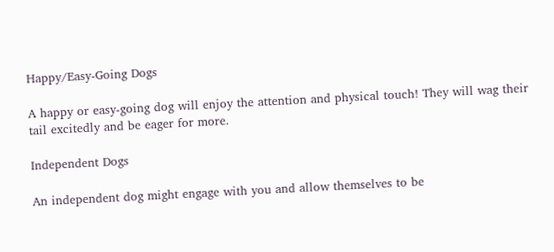Happy/Easy-Going Dogs

A happy or easy-going dog will enjoy the attention and physical touch! They will wag their tail excitedly and be eager for more.

Independent Dogs

An independent dog might engage with you and allow themselves to be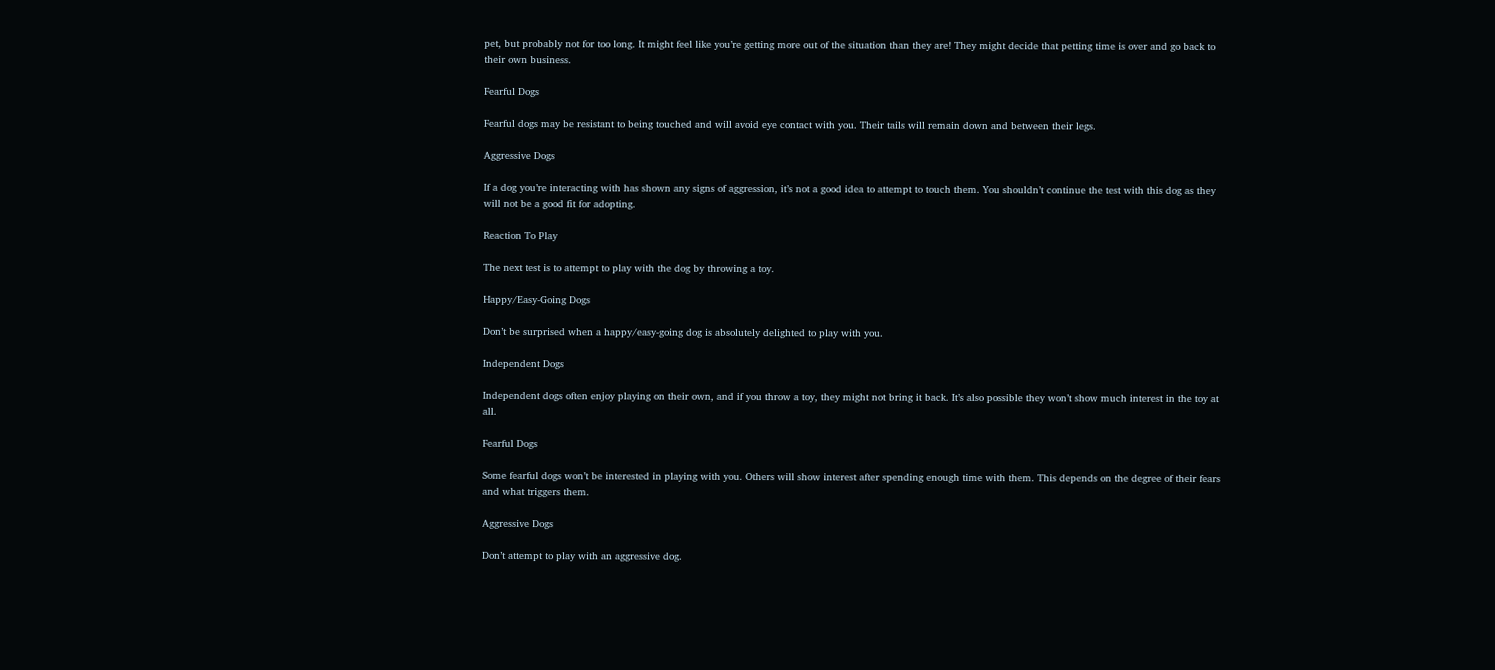pet, but probably not for too long. It might feel like you’re getting more out of the situation than they are! They might decide that petting time is over and go back to their own business.

Fearful Dogs

Fearful dogs may be resistant to being touched and will avoid eye contact with you. Their tails will remain down and between their legs.

Aggressive Dogs

If a dog you’re interacting with has shown any signs of aggression, it’s not a good idea to attempt to touch them. You shouldn’t continue the test with this dog as they will not be a good fit for adopting.

Reaction To Play

The next test is to attempt to play with the dog by throwing a toy.

Happy/Easy-Going Dogs

Don’t be surprised when a happy/easy-going dog is absolutely delighted to play with you.

Independent Dogs

Independent dogs often enjoy playing on their own, and if you throw a toy, they might not bring it back. It’s also possible they won’t show much interest in the toy at all.

Fearful Dogs

Some fearful dogs won’t be interested in playing with you. Others will show interest after spending enough time with them. This depends on the degree of their fears and what triggers them.

Aggressive Dogs

Don’t attempt to play with an aggressive dog.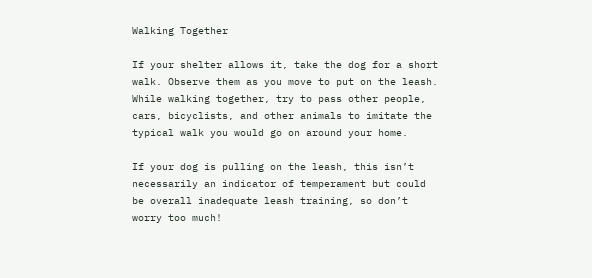Walking Together

If your shelter allows it, take the dog for a short walk. Observe them as you move to put on the leash. While walking together, try to pass other people, cars, bicyclists, and other animals to imitate the typical walk you would go on around your home.

If your dog is pulling on the leash, this isn’t necessarily an indicator of temperament but could be overall inadequate leash training, so don’t worry too much!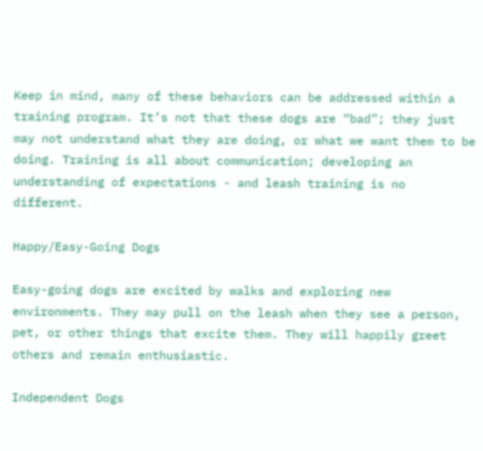Keep in mind, many of these behaviors can be addressed within a training program. It’s not that these dogs are “bad”; they just may not understand what they are doing, or what we want them to be doing. Training is all about communication; developing an understanding of expectations - and leash training is no different.

Happy/Easy-Going Dogs

Easy-going dogs are excited by walks and exploring new environments. They may pull on the leash when they see a person, pet, or other things that excite them. They will happily greet others and remain enthusiastic.

Independent Dogs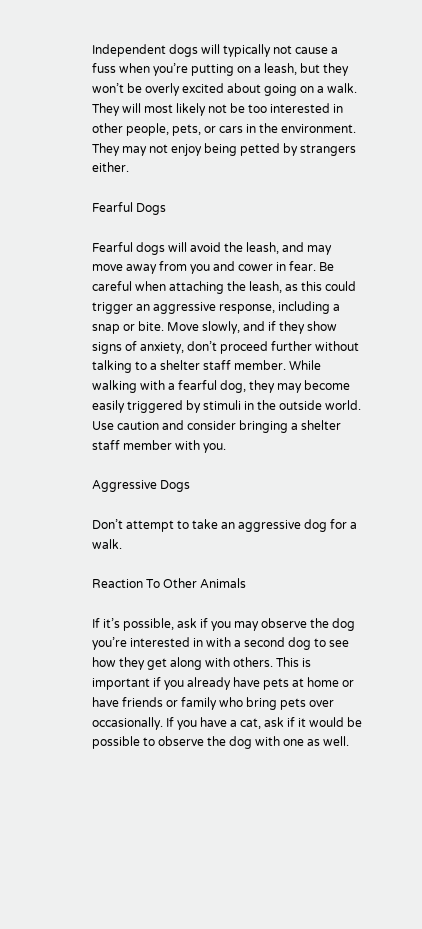Independent dogs will typically not cause a fuss when you’re putting on a leash, but they won’t be overly excited about going on a walk. They will most likely not be too interested in other people, pets, or cars in the environment. They may not enjoy being petted by strangers either.

Fearful Dogs

Fearful dogs will avoid the leash, and may move away from you and cower in fear. Be careful when attaching the leash, as this could trigger an aggressive response, including a snap or bite. Move slowly, and if they show signs of anxiety, don’t proceed further without talking to a shelter staff member. While walking with a fearful dog, they may become easily triggered by stimuli in the outside world. Use caution and consider bringing a shelter staff member with you.

Aggressive Dogs

Don’t attempt to take an aggressive dog for a walk.

Reaction To Other Animals

If it’s possible, ask if you may observe the dog you’re interested in with a second dog to see how they get along with others. This is important if you already have pets at home or have friends or family who bring pets over occasionally. If you have a cat, ask if it would be possible to observe the dog with one as well.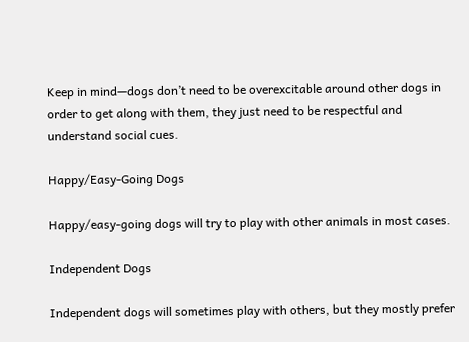Keep in mind—dogs don’t need to be overexcitable around other dogs in order to get along with them, they just need to be respectful and understand social cues.

Happy/Easy-Going Dogs

Happy/easy-going dogs will try to play with other animals in most cases.

Independent Dogs

Independent dogs will sometimes play with others, but they mostly prefer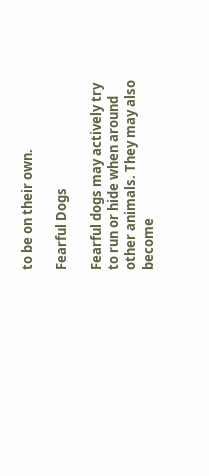to be on their own.

Fearful Dogs

Fearful dogs may actively try to run or hide when around other animals. They may also become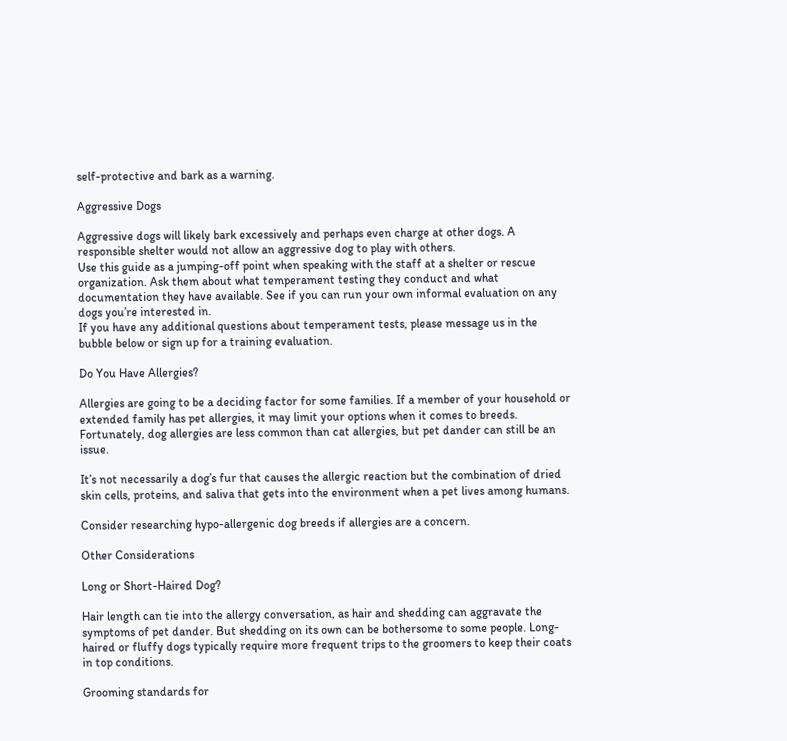self-protective and bark as a warning.

Aggressive Dogs

Aggressive dogs will likely bark excessively and perhaps even charge at other dogs. A responsible shelter would not allow an aggressive dog to play with others.
Use this guide as a jumping-off point when speaking with the staff at a shelter or rescue organization. Ask them about what temperament testing they conduct and what documentation they have available. See if you can run your own informal evaluation on any dogs you’re interested in.
If you have any additional questions about temperament tests, please message us in the bubble below or sign up for a training evaluation.

Do You Have Allergies?

Allergies are going to be a deciding factor for some families. If a member of your household or extended family has pet allergies, it may limit your options when it comes to breeds. Fortunately, dog allergies are less common than cat allergies, but pet dander can still be an issue.

It’s not necessarily a dog’s fur that causes the allergic reaction but the combination of dried skin cells, proteins, and saliva that gets into the environment when a pet lives among humans.

Consider researching hypo-allergenic dog breeds if allergies are a concern.

Other Considerations

Long or Short-Haired Dog?

Hair length can tie into the allergy conversation, as hair and shedding can aggravate the symptoms of pet dander. But shedding on its own can be bothersome to some people. Long-haired or fluffy dogs typically require more frequent trips to the groomers to keep their coats in top conditions.

Grooming standards for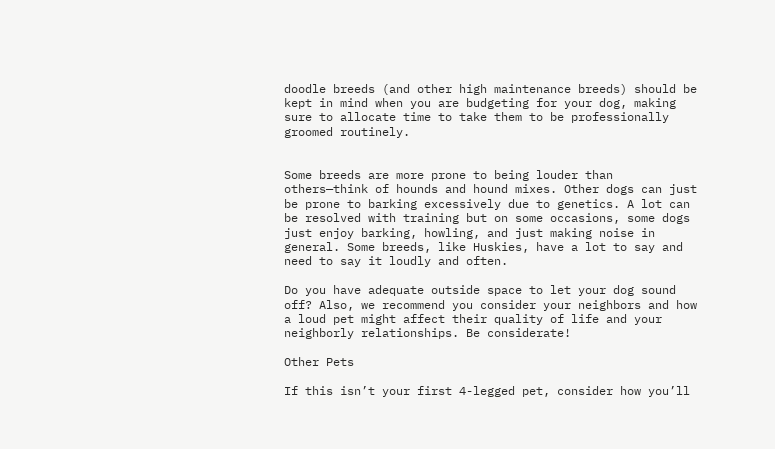doodle breeds (and other high maintenance breeds) should be kept in mind when you are budgeting for your dog, making sure to allocate time to take them to be professionally groomed routinely.


Some breeds are more prone to being louder than others—think of hounds and hound mixes. Other dogs can just be prone to barking excessively due to genetics. A lot can be resolved with training but on some occasions, some dogs just enjoy barking, howling, and just making noise in general. Some breeds, like Huskies, have a lot to say and need to say it loudly and often.

Do you have adequate outside space to let your dog sound off? Also, we recommend you consider your neighbors and how a loud pet might affect their quality of life and your neighborly relationships. Be considerate!

Other Pets

If this isn’t your first 4-legged pet, consider how you’ll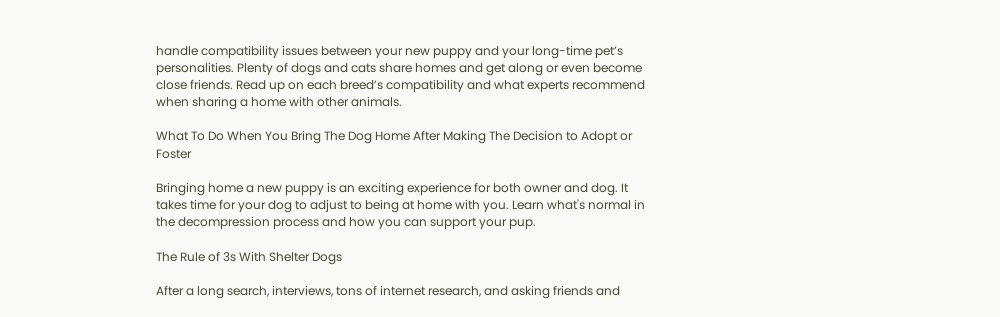handle compatibility issues between your new puppy and your long-time pet’s personalities. Plenty of dogs and cats share homes and get along or even become close friends. Read up on each breed’s compatibility and what experts recommend when sharing a home with other animals.

What To Do When You Bring The Dog Home After Making The Decision to Adopt or Foster

Bringing home a new puppy is an exciting experience for both owner and dog. It takes time for your dog to adjust to being at home with you. Learn what's normal in the decompression process and how you can support your pup.

The Rule of 3s With Shelter Dogs

After a long search, interviews, tons of internet research, and asking friends and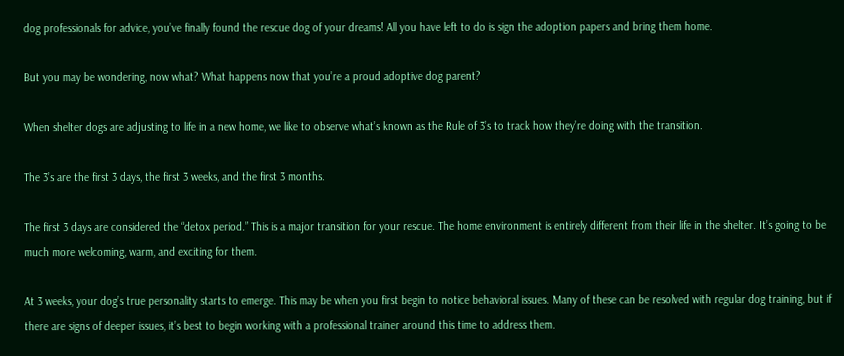dog professionals for advice, you’ve finally found the rescue dog of your dreams! All you have left to do is sign the adoption papers and bring them home.

But you may be wondering, now what? What happens now that you’re a proud adoptive dog parent?

When shelter dogs are adjusting to life in a new home, we like to observe what’s known as the Rule of 3’s to track how they’re doing with the transition.

The 3’s are the first 3 days, the first 3 weeks, and the first 3 months.

The first 3 days are considered the “detox period.” This is a major transition for your rescue. The home environment is entirely different from their life in the shelter. It’s going to be much more welcoming, warm, and exciting for them.

At 3 weeks, your dog’s true personality starts to emerge. This may be when you first begin to notice behavioral issues. Many of these can be resolved with regular dog training, but if there are signs of deeper issues, it’s best to begin working with a professional trainer around this time to address them.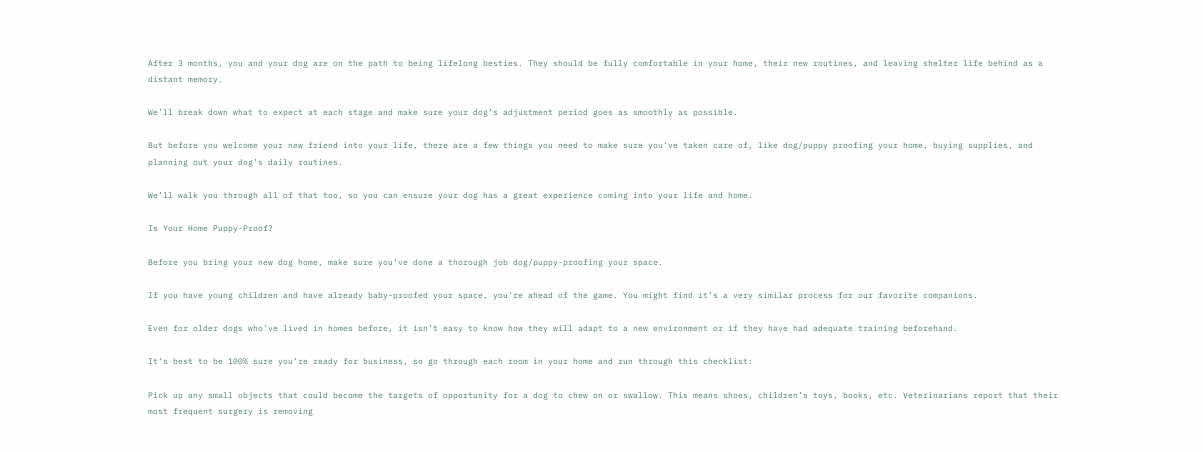After 3 months, you and your dog are on the path to being lifelong besties. They should be fully comfortable in your home, their new routines, and leaving shelter life behind as a distant memory.

We’ll break down what to expect at each stage and make sure your dog’s adjustment period goes as smoothly as possible.

But before you welcome your new friend into your life, there are a few things you need to make sure you’ve taken care of, like dog/puppy proofing your home, buying supplies, and planning out your dog’s daily routines.

We’ll walk you through all of that too, so you can ensure your dog has a great experience coming into your life and home.

Is Your Home Puppy-Proof?

Before you bring your new dog home, make sure you’ve done a thorough job dog/puppy-proofing your space.

If you have young children and have already baby-proofed your space, you’re ahead of the game. You might find it’s a very similar process for our favorite companions.

Even for older dogs who’ve lived in homes before, it isn’t easy to know how they will adapt to a new environment or if they have had adequate training beforehand.

It’s best to be 100% sure you’re ready for business, so go through each room in your home and run through this checklist:

Pick up any small objects that could become the targets of opportunity for a dog to chew on or swallow. This means shoes, children’s toys, books, etc. Veterinarians report that their most frequent surgery is removing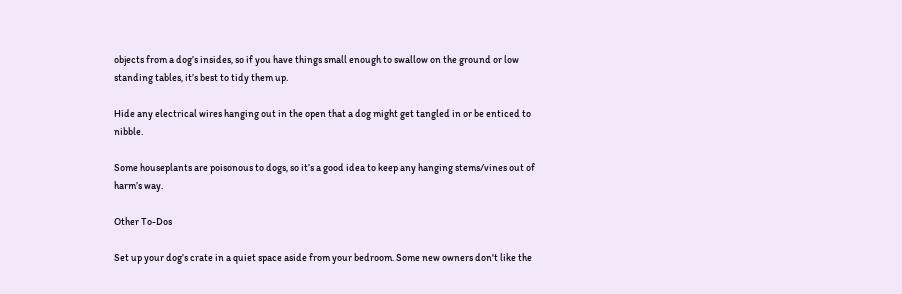objects from a dog’s insides, so if you have things small enough to swallow on the ground or low standing tables, it’s best to tidy them up.

Hide any electrical wires hanging out in the open that a dog might get tangled in or be enticed to nibble.

Some houseplants are poisonous to dogs, so it’s a good idea to keep any hanging stems/vines out of harm’s way.

Other To-Dos

Set up your dog’s crate in a quiet space aside from your bedroom. Some new owners don't like the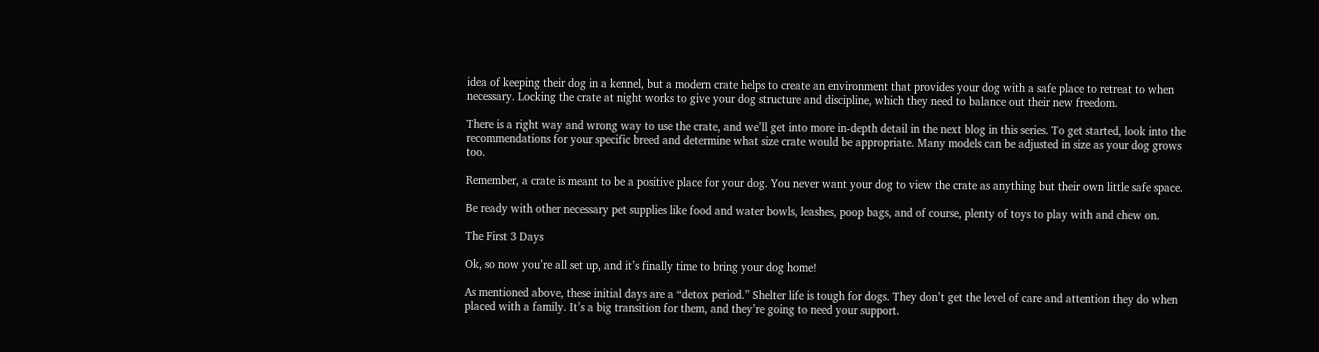idea of keeping their dog in a kennel, but a modern crate helps to create an environment that provides your dog with a safe place to retreat to when necessary. Locking the crate at night works to give your dog structure and discipline, which they need to balance out their new freedom.

There is a right way and wrong way to use the crate, and we’ll get into more in-depth detail in the next blog in this series. To get started, look into the recommendations for your specific breed and determine what size crate would be appropriate. Many models can be adjusted in size as your dog grows too.

Remember, a crate is meant to be a positive place for your dog. You never want your dog to view the crate as anything but their own little safe space.

Be ready with other necessary pet supplies like food and water bowls, leashes, poop bags, and of course, plenty of toys to play with and chew on.

The First 3 Days

Ok, so now you’re all set up, and it’s finally time to bring your dog home!

As mentioned above, these initial days are a “detox period.” Shelter life is tough for dogs. They don’t get the level of care and attention they do when placed with a family. It’s a big transition for them, and they’re going to need your support.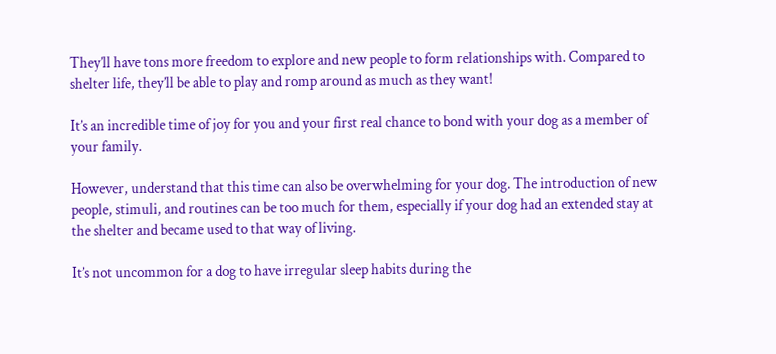They’ll have tons more freedom to explore and new people to form relationships with. Compared to shelter life, they’ll be able to play and romp around as much as they want!

It’s an incredible time of joy for you and your first real chance to bond with your dog as a member of your family.

However, understand that this time can also be overwhelming for your dog. The introduction of new people, stimuli, and routines can be too much for them, especially if your dog had an extended stay at the shelter and became used to that way of living.

It’s not uncommon for a dog to have irregular sleep habits during the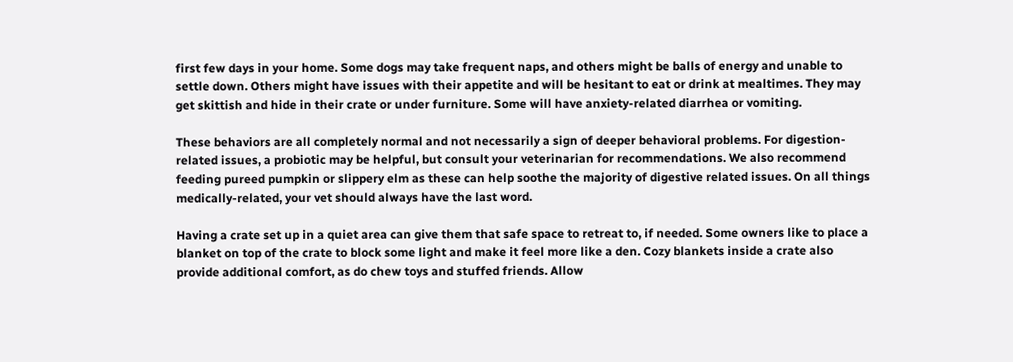first few days in your home. Some dogs may take frequent naps, and others might be balls of energy and unable to settle down. Others might have issues with their appetite and will be hesitant to eat or drink at mealtimes. They may get skittish and hide in their crate or under furniture. Some will have anxiety-related diarrhea or vomiting.

These behaviors are all completely normal and not necessarily a sign of deeper behavioral problems. For digestion-related issues, a probiotic may be helpful, but consult your veterinarian for recommendations. We also recommend feeding pureed pumpkin or slippery elm as these can help soothe the majority of digestive related issues. On all things medically-related, your vet should always have the last word.

Having a crate set up in a quiet area can give them that safe space to retreat to, if needed. Some owners like to place a blanket on top of the crate to block some light and make it feel more like a den. Cozy blankets inside a crate also provide additional comfort, as do chew toys and stuffed friends. Allow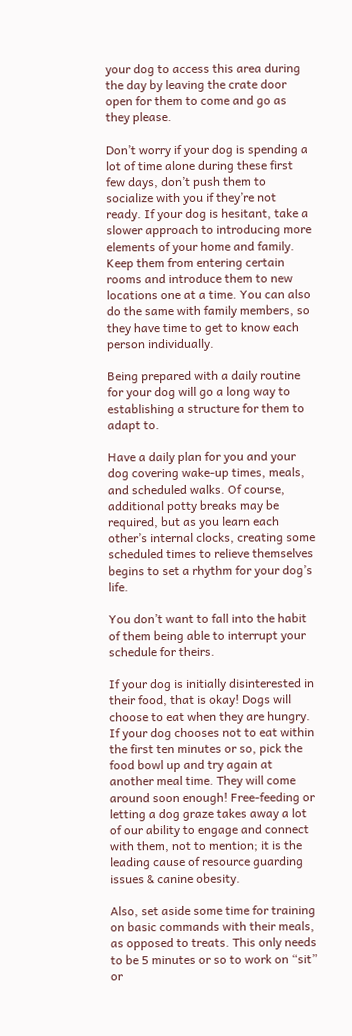your dog to access this area during the day by leaving the crate door open for them to come and go as they please.

Don’t worry if your dog is spending a lot of time alone during these first few days, don’t push them to socialize with you if they’re not ready. If your dog is hesitant, take a slower approach to introducing more elements of your home and family. Keep them from entering certain rooms and introduce them to new locations one at a time. You can also do the same with family members, so they have time to get to know each person individually.

Being prepared with a daily routine for your dog will go a long way to establishing a structure for them to adapt to.

Have a daily plan for you and your dog covering wake-up times, meals, and scheduled walks. Of course, additional potty breaks may be required, but as you learn each other’s internal clocks, creating some scheduled times to relieve themselves begins to set a rhythm for your dog’s life.

You don’t want to fall into the habit of them being able to interrupt your schedule for theirs.

If your dog is initially disinterested in their food, that is okay! Dogs will choose to eat when they are hungry. If your dog chooses not to eat within the first ten minutes or so, pick the food bowl up and try again at another meal time. They will come around soon enough! Free-feeding or letting a dog graze takes away a lot of our ability to engage and connect with them, not to mention; it is the leading cause of resource guarding issues & canine obesity.

Also, set aside some time for training on basic commands with their meals, as opposed to treats. This only needs to be 5 minutes or so to work on “sit” or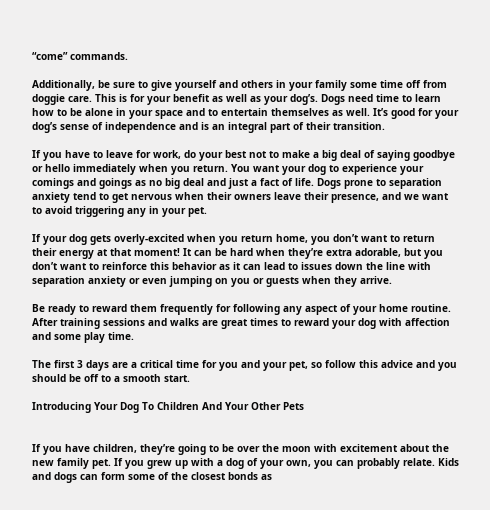“come” commands.

Additionally, be sure to give yourself and others in your family some time off from doggie care. This is for your benefit as well as your dog’s. Dogs need time to learn how to be alone in your space and to entertain themselves as well. It’s good for your dog’s sense of independence and is an integral part of their transition.

If you have to leave for work, do your best not to make a big deal of saying goodbye or hello immediately when you return. You want your dog to experience your comings and goings as no big deal and just a fact of life. Dogs prone to separation anxiety tend to get nervous when their owners leave their presence, and we want to avoid triggering any in your pet.

If your dog gets overly-excited when you return home, you don’t want to return their energy at that moment! It can be hard when they’re extra adorable, but you don’t want to reinforce this behavior as it can lead to issues down the line with separation anxiety or even jumping on you or guests when they arrive.

Be ready to reward them frequently for following any aspect of your home routine. After training sessions and walks are great times to reward your dog with affection and some play time.

The first 3 days are a critical time for you and your pet, so follow this advice and you should be off to a smooth start.

Introducing Your Dog To Children And Your Other Pets


If you have children, they’re going to be over the moon with excitement about the new family pet. If you grew up with a dog of your own, you can probably relate. Kids and dogs can form some of the closest bonds as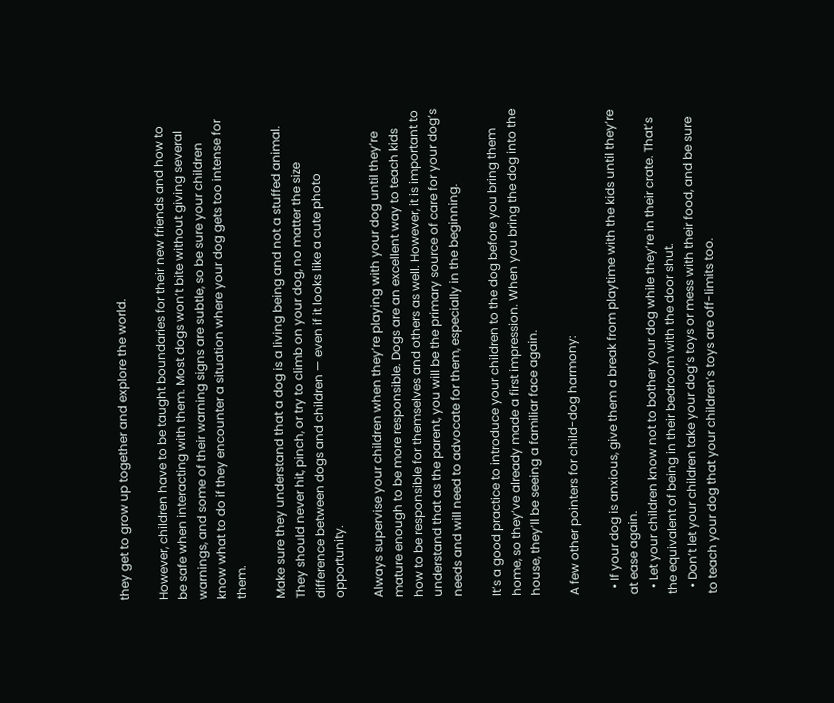they get to grow up together and explore the world.

However, children have to be taught boundaries for their new friends and how to be safe when interacting with them. Most dogs won’t bite without giving several warnings, and some of their warning signs are subtle, so be sure your children know what to do if they encounter a situation where your dog gets too intense for them.

Make sure they understand that a dog is a living being and not a stuffed animal. They should never hit, pinch, or try to climb on your dog, no matter the size difference between dogs and children — even if it looks like a cute photo opportunity.

Always supervise your children when they’re playing with your dog until they’re mature enough to be more responsible. Dogs are an excellent way to teach kids how to be responsible for themselves and others as well. However, it is important to understand that as the parent, you will be the primary source of care for your dog’s needs and will need to advocate for them, especially in the beginning.

It’s a good practice to introduce your children to the dog before you bring them home, so they’ve already made a first impression. When you bring the dog into the house, they’ll be seeing a familiar face again.

A few other pointers for child-dog harmony:

  • If your dog is anxious, give them a break from playtime with the kids until they’re at ease again.
  • Let your children know not to bother your dog while they’re in their crate. That’s the equivalent of being in their bedroom with the door shut.
  • Don’t let your children take your dog’s toys or mess with their food, and be sure to teach your dog that your children’s toys are off-limits too.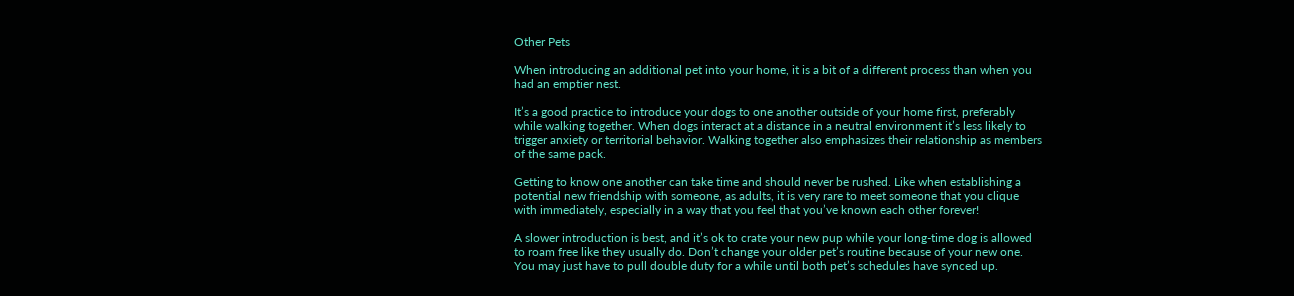Other Pets

When introducing an additional pet into your home, it is a bit of a different process than when you had an emptier nest.

It’s a good practice to introduce your dogs to one another outside of your home first, preferably while walking together. When dogs interact at a distance in a neutral environment it’s less likely to trigger anxiety or territorial behavior. Walking together also emphasizes their relationship as members of the same pack.

Getting to know one another can take time and should never be rushed. Like when establishing a potential new friendship with someone, as adults, it is very rare to meet someone that you clique with immediately, especially in a way that you feel that you’ve known each other forever!

A slower introduction is best, and it’s ok to crate your new pup while your long-time dog is allowed to roam free like they usually do. Don’t change your older pet’s routine because of your new one. You may just have to pull double duty for a while until both pet’s schedules have synced up.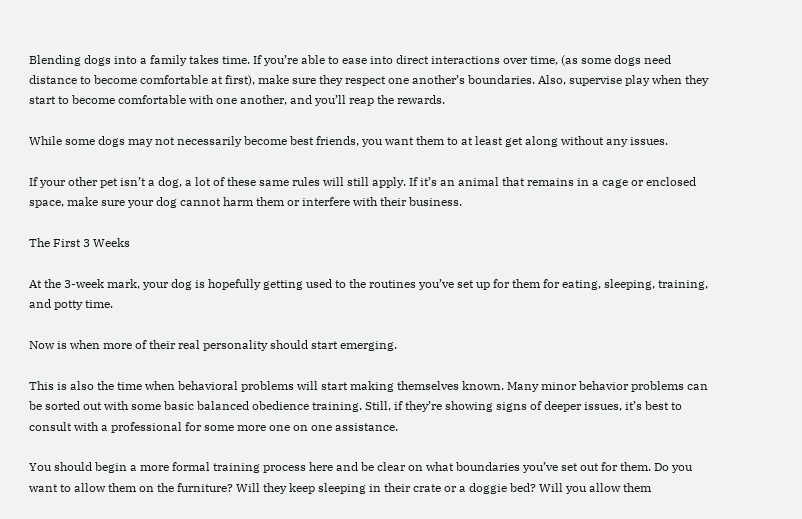Blending dogs into a family takes time. If you’re able to ease into direct interactions over time, (as some dogs need distance to become comfortable at first), make sure they respect one another’s boundaries. Also, supervise play when they start to become comfortable with one another, and you’ll reap the rewards.

While some dogs may not necessarily become best friends, you want them to at least get along without any issues.

If your other pet isn’t a dog, a lot of these same rules will still apply. If it’s an animal that remains in a cage or enclosed space, make sure your dog cannot harm them or interfere with their business.

The First 3 Weeks

At the 3-week mark, your dog is hopefully getting used to the routines you’ve set up for them for eating, sleeping, training, and potty time.

Now is when more of their real personality should start emerging.

This is also the time when behavioral problems will start making themselves known. Many minor behavior problems can be sorted out with some basic balanced obedience training. Still, if they’re showing signs of deeper issues, it’s best to consult with a professional for some more one on one assistance.

You should begin a more formal training process here and be clear on what boundaries you’ve set out for them. Do you want to allow them on the furniture? Will they keep sleeping in their crate or a doggie bed? Will you allow them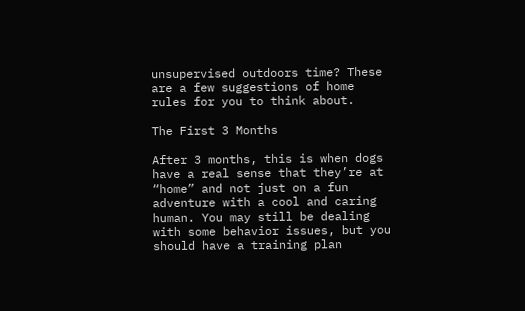unsupervised outdoors time? These are a few suggestions of home rules for you to think about.

The First 3 Months

After 3 months, this is when dogs have a real sense that they’re at “home” and not just on a fun adventure with a cool and caring human. You may still be dealing with some behavior issues, but you should have a training plan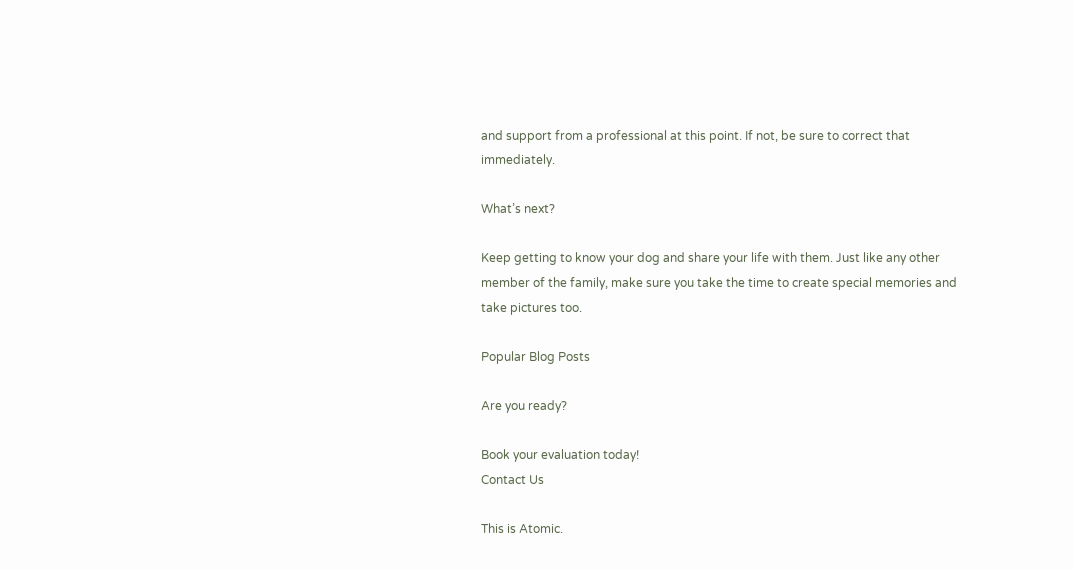and support from a professional at this point. If not, be sure to correct that immediately.

What’s next?

Keep getting to know your dog and share your life with them. Just like any other member of the family, make sure you take the time to create special memories and take pictures too.

Popular Blog Posts

Are you ready?

Book your evaluation today!
Contact Us

This is Atomic.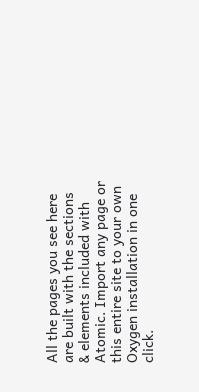All the pages you see here are built with the sections & elements included with Atomic. Import any page or this entire site to your own Oxygen installation in one click.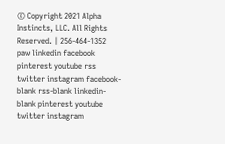© Copyright 2021 Alpha Instincts, LLC. All Rights Reserved. | 256-464-1352
paw linkedin facebook pinterest youtube rss twitter instagram facebook-blank rss-blank linkedin-blank pinterest youtube twitter instagram